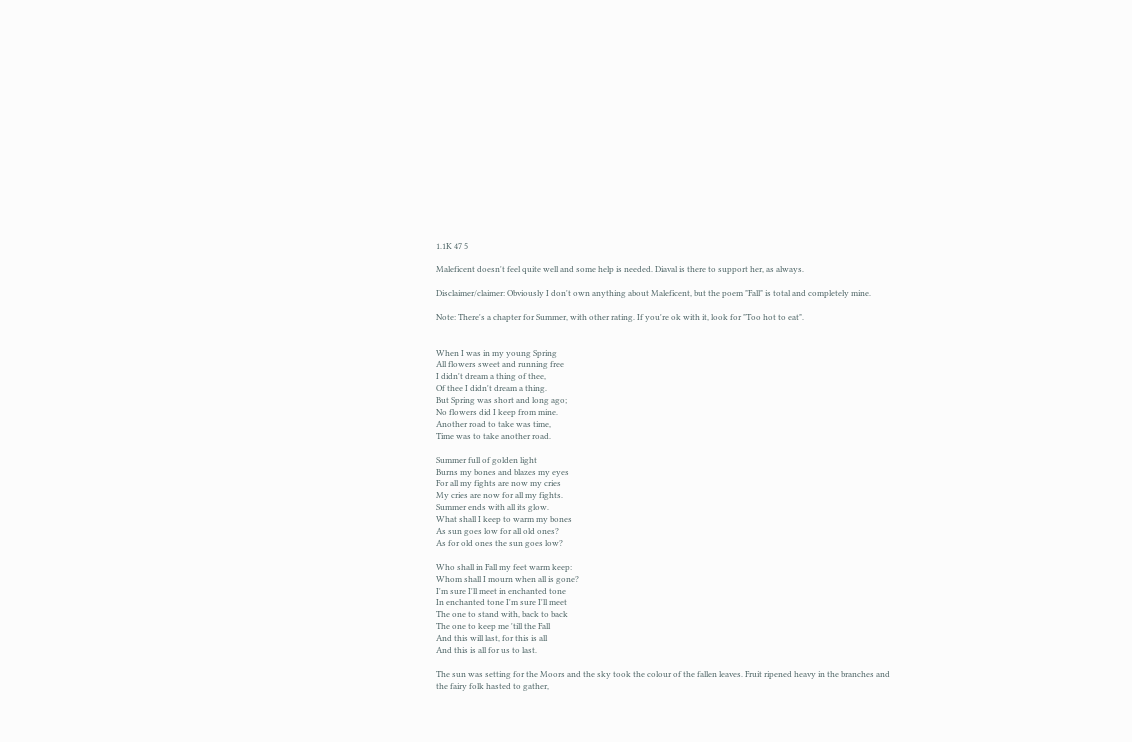1.1K 47 5

Maleficent doesn't feel quite well and some help is needed. Diaval is there to support her, as always.

Disclaimer/claimer: Obviously I don't own anything about Maleficent, but the poem "Fall" is total and completely mine.

Note: There's a chapter for Summer, with other rating. If you're ok with it, look for "Too hot to eat".


When I was in my young Spring
All flowers sweet and running free
I didn't dream a thing of thee,
Of thee I didn't dream a thing.
But Spring was short and long ago;
No flowers did I keep from mine.
Another road to take was time,
Time was to take another road.

Summer full of golden light
Burns my bones and blazes my eyes
For all my fights are now my cries
My cries are now for all my fights.
Summer ends with all its glow.
What shall I keep to warm my bones
As sun goes low for all old ones?
As for old ones the sun goes low?

Who shall in Fall my feet warm keep:
Whom shall I mourn when all is gone?
I'm sure I'll meet in enchanted tone
In enchanted tone I'm sure I'll meet
The one to stand with, back to back
The one to keep me 'till the Fall
And this will last, for this is all
And this is all for us to last.

The sun was setting for the Moors and the sky took the colour of the fallen leaves. Fruit ripened heavy in the branches and the fairy folk hasted to gather,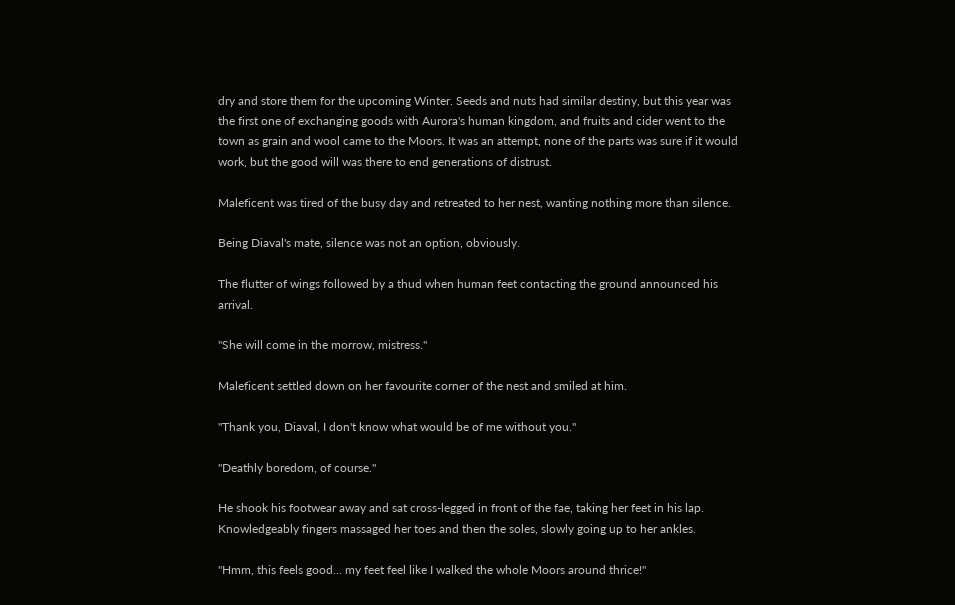dry and store them for the upcoming Winter. Seeds and nuts had similar destiny, but this year was the first one of exchanging goods with Aurora's human kingdom, and fruits and cider went to the town as grain and wool came to the Moors. It was an attempt, none of the parts was sure if it would work, but the good will was there to end generations of distrust.

Maleficent was tired of the busy day and retreated to her nest, wanting nothing more than silence.

Being Diaval's mate, silence was not an option, obviously.

The flutter of wings followed by a thud when human feet contacting the ground announced his arrival.

"She will come in the morrow, mistress."

Maleficent settled down on her favourite corner of the nest and smiled at him.

"Thank you, Diaval, I don't know what would be of me without you."

"Deathly boredom, of course."

He shook his footwear away and sat cross-legged in front of the fae, taking her feet in his lap. Knowledgeably fingers massaged her toes and then the soles, slowly going up to her ankles.

"Hmm, this feels good... my feet feel like I walked the whole Moors around thrice!"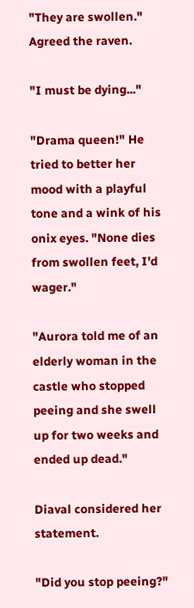"They are swollen." Agreed the raven.

"I must be dying..."

"Drama queen!" He tried to better her mood with a playful tone and a wink of his onix eyes. "None dies from swollen feet, I'd wager."

"Aurora told me of an elderly woman in the castle who stopped peeing and she swell up for two weeks and ended up dead."

Diaval considered her statement.

"Did you stop peeing?"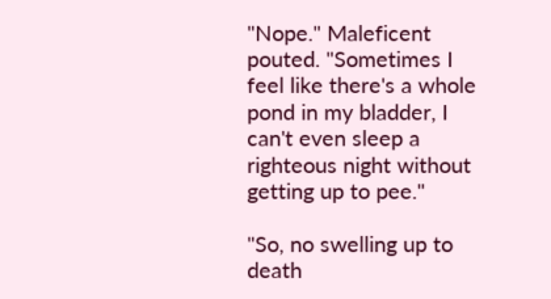"Nope." Maleficent pouted. "Sometimes I feel like there's a whole pond in my bladder, I can't even sleep a righteous night without getting up to pee."

"So, no swelling up to death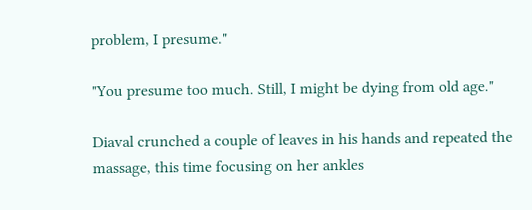problem, I presume."

"You presume too much. Still, I might be dying from old age."

Diaval crunched a couple of leaves in his hands and repeated the massage, this time focusing on her ankles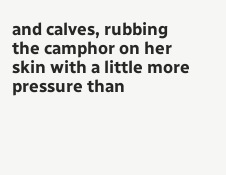and calves, rubbing the camphor on her skin with a little more pressure than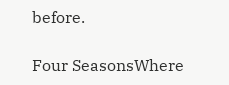before.

Four SeasonsWhere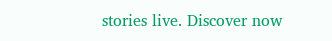stories live. Discover now